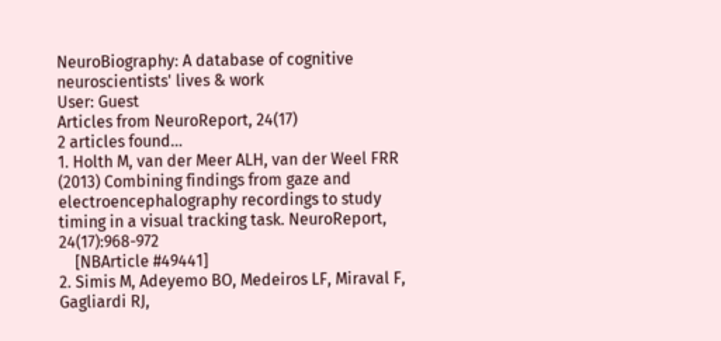NeuroBiography: A database of cognitive neuroscientists' lives & work
User: Guest
Articles from NeuroReport, 24(17)
2 articles found...
1. Holth M, van der Meer ALH, van der Weel FRR (2013) Combining findings from gaze and electroencephalography recordings to study timing in a visual tracking task. NeuroReport, 24(17):968-972
    [NBArticle #49441]
2. Simis M, Adeyemo BO, Medeiros LF, Miraval F, Gagliardi RJ,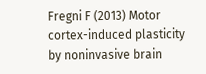Fregni F (2013) Motor cortex-induced plasticity by noninvasive brain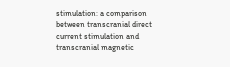stimulation: a comparison between transcranial direct current stimulation and transcranial magnetic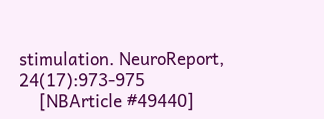stimulation. NeuroReport, 24(17):973-975
    [NBArticle #49440]